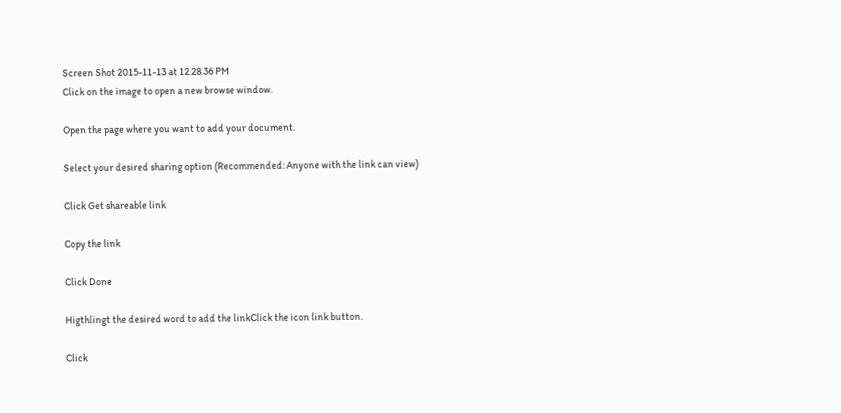Screen Shot 2015-11-13 at 12.28.36 PM
Click on the image to open a new browse window.

Open the page where you want to add your document.

Select your desired sharing option (Recommended: Anyone with the link can view)

Click Get shareable link

Copy the link

Click Done

Higthlingt the desired word to add the linkClick the icon link button.

Click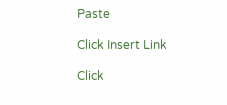Paste

Click Insert Link

Click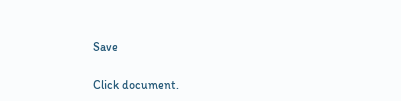Save

Click document.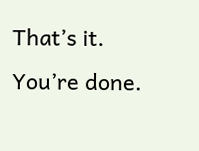That’s it. You’re done.